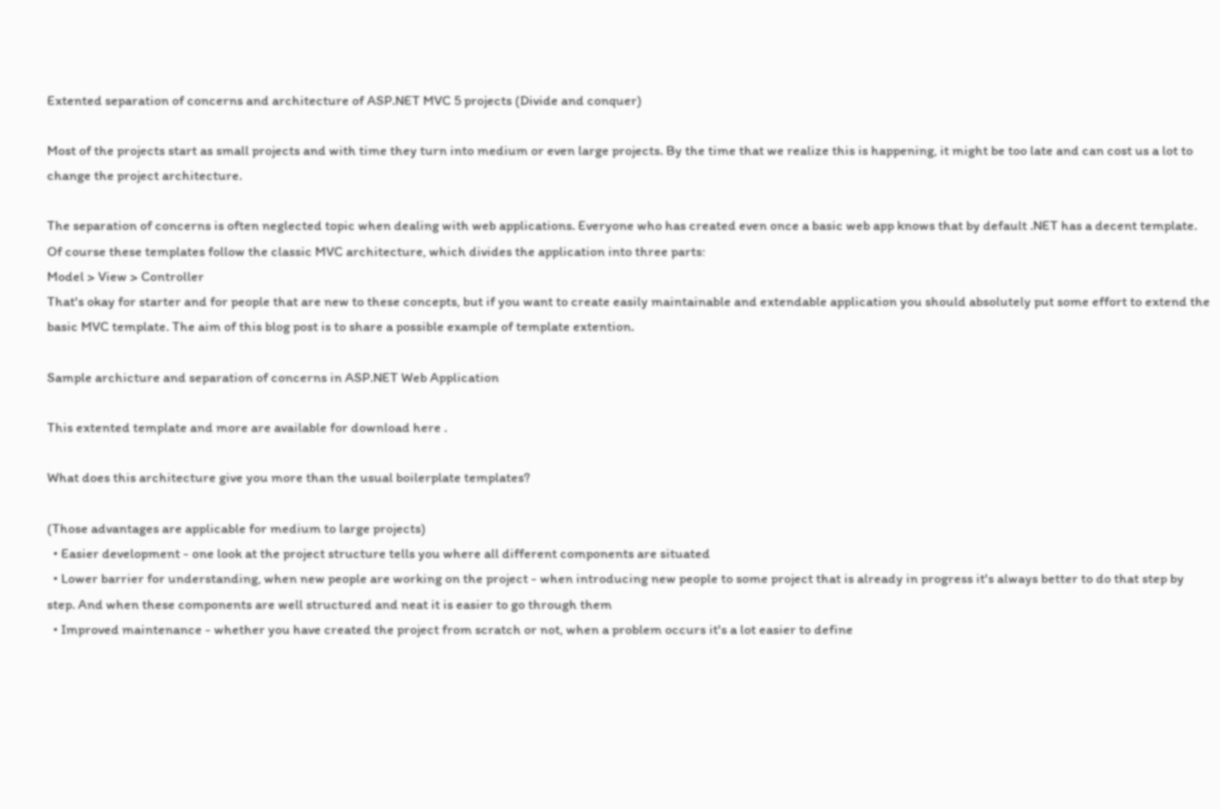Extented separation of concerns and architecture of ASP.NET MVC 5 projects (Divide and conquer)

Most of the projects start as small projects and with time they turn into medium or even large projects. By the time that we realize this is happening, it might be too late and can cost us a lot to change the project architecture.

The separation of concerns is often neglected topic when dealing with web applications. Everyone who has created even once a basic web app knows that by default .NET has a decent template. Of course these templates follow the classic MVC architecture, which divides the application into three parts:
Model > View > Controller
That's okay for starter and for people that are new to these concepts, but if you want to create easily maintainable and extendable application you should absolutely put some effort to extend the basic MVC template. The aim of this blog post is to share a possible example of template extention.

Sample archicture and separation of concerns in ASP.NET Web Application

This extented template and more are available for download here .

What does this architecture give you more than the usual boilerplate templates?

(Those advantages are applicable for medium to large projects)
  • Easier development - one look at the project structure tells you where all different components are situated
  • Lower barrier for understanding, when new people are working on the project - when introducing new people to some project that is already in progress it's always better to do that step by step. And when these components are well structured and neat it is easier to go through them
  • Improved maintenance - whether you have created the project from scratch or not, when a problem occurs it's a lot easier to define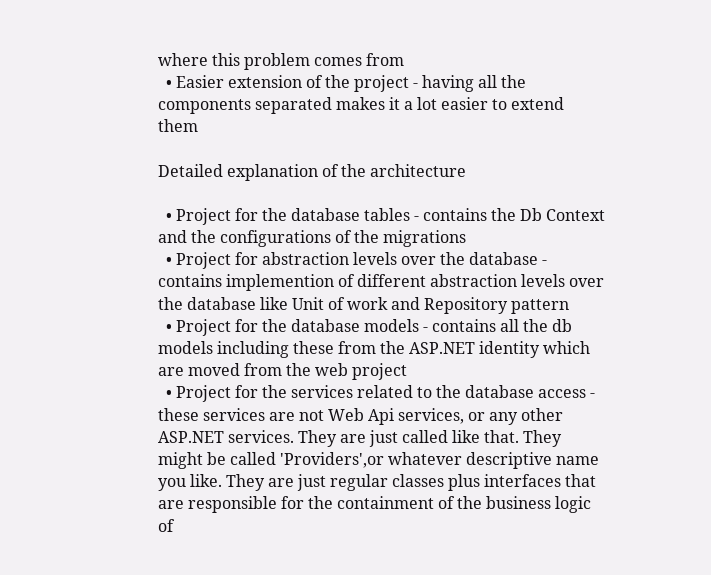where this problem comes from
  • Easier extension of the project - having all the components separated makes it a lot easier to extend them

Detailed explanation of the architecture

  • Project for the database tables - contains the Db Context and the configurations of the migrations
  • Project for abstraction levels over the database - contains implemention of different abstraction levels over the database like Unit of work and Repository pattern
  • Project for the database models - contains all the db models including these from the ASP.NET identity which are moved from the web project
  • Project for the services related to the database access - these services are not Web Api services, or any other ASP.NET services. They are just called like that. They might be called 'Providers',or whatever descriptive name you like. They are just regular classes plus interfaces that are responsible for the containment of the business logic of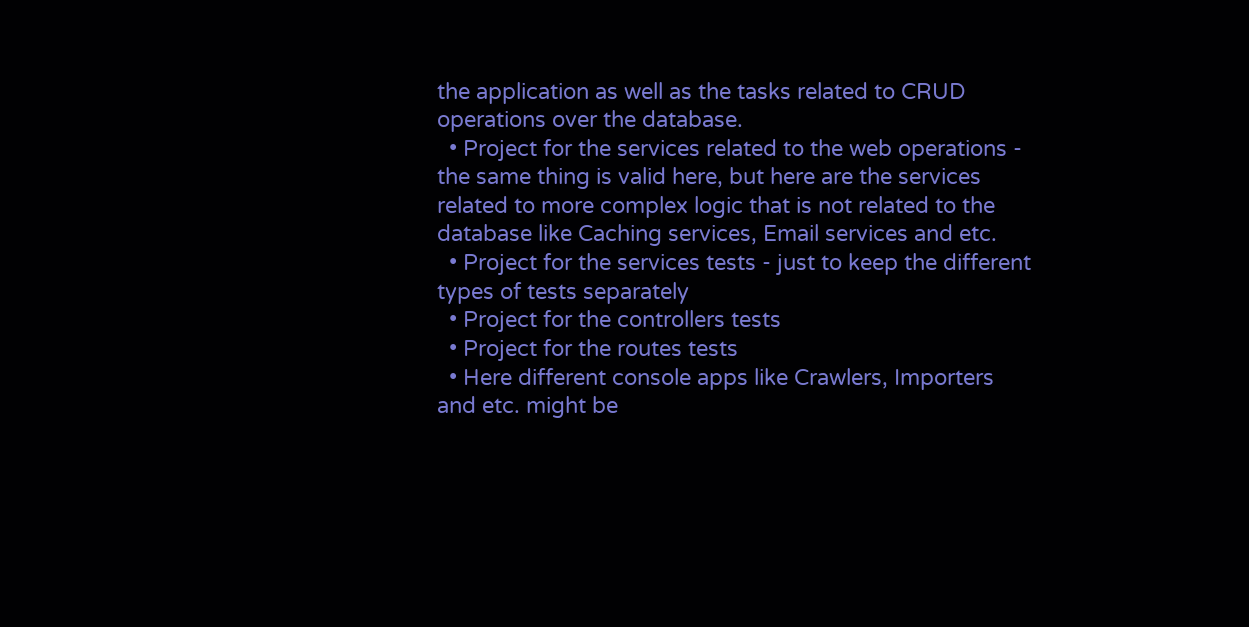the application as well as the tasks related to CRUD operations over the database.
  • Project for the services related to the web operations - the same thing is valid here, but here are the services related to more complex logic that is not related to the database like Caching services, Email services and etc.
  • Project for the services tests - just to keep the different types of tests separately
  • Project for the controllers tests
  • Project for the routes tests
  • Here different console apps like Crawlers, Importers and etc. might be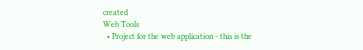created
Web Tools
  • Project for the web application - this is the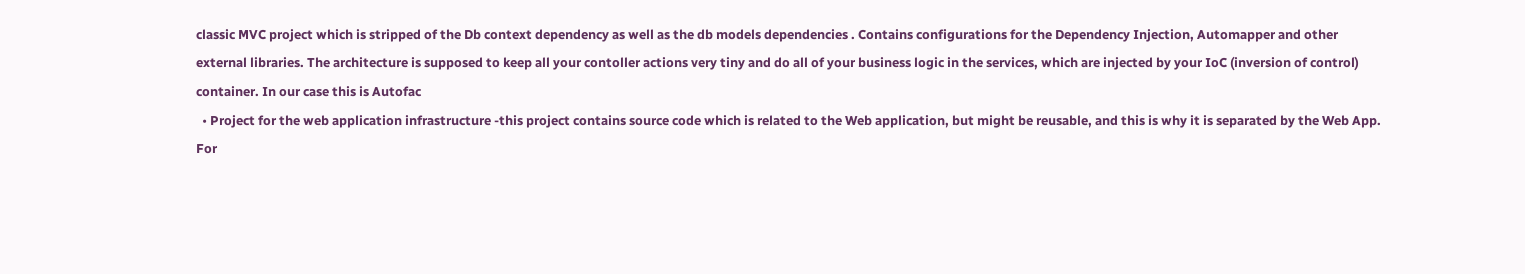classic MVC project which is stripped of the Db context dependency as well as the db models dependencies . Contains configurations for the Dependency Injection, Automapper and other external libraries. The architecture is supposed to keep all your contoller actions very tiny and do all of your business logic in the services, which are injected by your IoC (inversion of control) container. In our case this is Autofac
  • Project for the web application infrastructure -this project contains source code which is related to the Web application, but might be reusable, and this is why it is separated by the Web App. For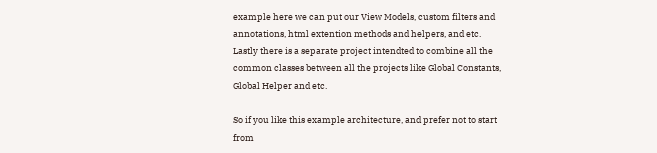example here we can put our View Models, custom filters and annotations, html extention methods and helpers, and etc.
Lastly there is a separate project intendted to combine all the common classes between all the projects like Global Constants, Global Helper and etc.

So if you like this example architecture, and prefer not to start from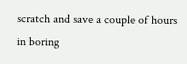scratch and save a couple of hours in boring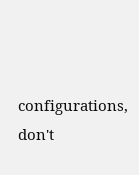configurations, don't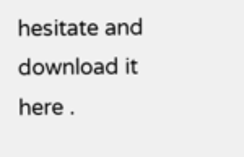hesitate and download it here .